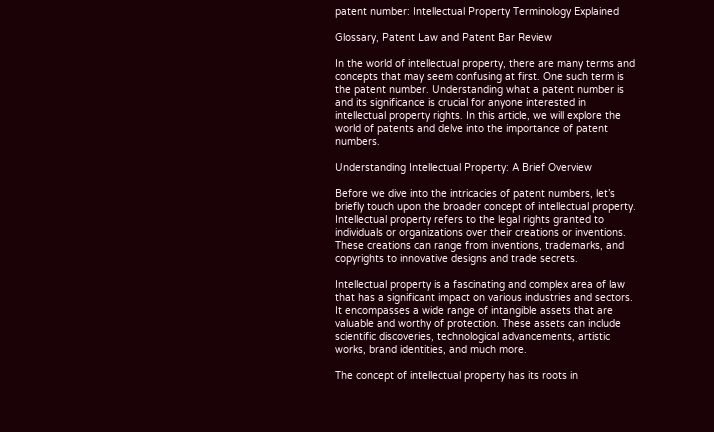patent number: Intellectual Property Terminology Explained

Glossary, Patent Law and Patent Bar Review

In the world of intellectual property, there are many terms and concepts that may seem confusing at first. One such term is the patent number. Understanding what a patent number is and its significance is crucial for anyone interested in intellectual property rights. In this article, we will explore the world of patents and delve into the importance of patent numbers.

Understanding Intellectual Property: A Brief Overview

Before we dive into the intricacies of patent numbers, let’s briefly touch upon the broader concept of intellectual property. Intellectual property refers to the legal rights granted to individuals or organizations over their creations or inventions. These creations can range from inventions, trademarks, and copyrights to innovative designs and trade secrets.

Intellectual property is a fascinating and complex area of law that has a significant impact on various industries and sectors. It encompasses a wide range of intangible assets that are valuable and worthy of protection. These assets can include scientific discoveries, technological advancements, artistic works, brand identities, and much more.

The concept of intellectual property has its roots in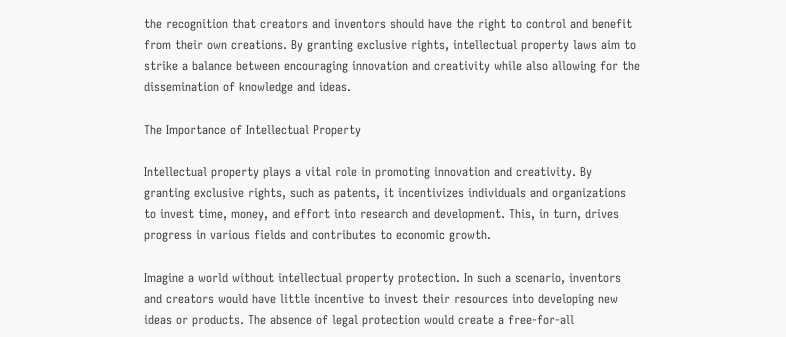the recognition that creators and inventors should have the right to control and benefit from their own creations. By granting exclusive rights, intellectual property laws aim to strike a balance between encouraging innovation and creativity while also allowing for the dissemination of knowledge and ideas.

The Importance of Intellectual Property

Intellectual property plays a vital role in promoting innovation and creativity. By granting exclusive rights, such as patents, it incentivizes individuals and organizations to invest time, money, and effort into research and development. This, in turn, drives progress in various fields and contributes to economic growth.

Imagine a world without intellectual property protection. In such a scenario, inventors and creators would have little incentive to invest their resources into developing new ideas or products. The absence of legal protection would create a free-for-all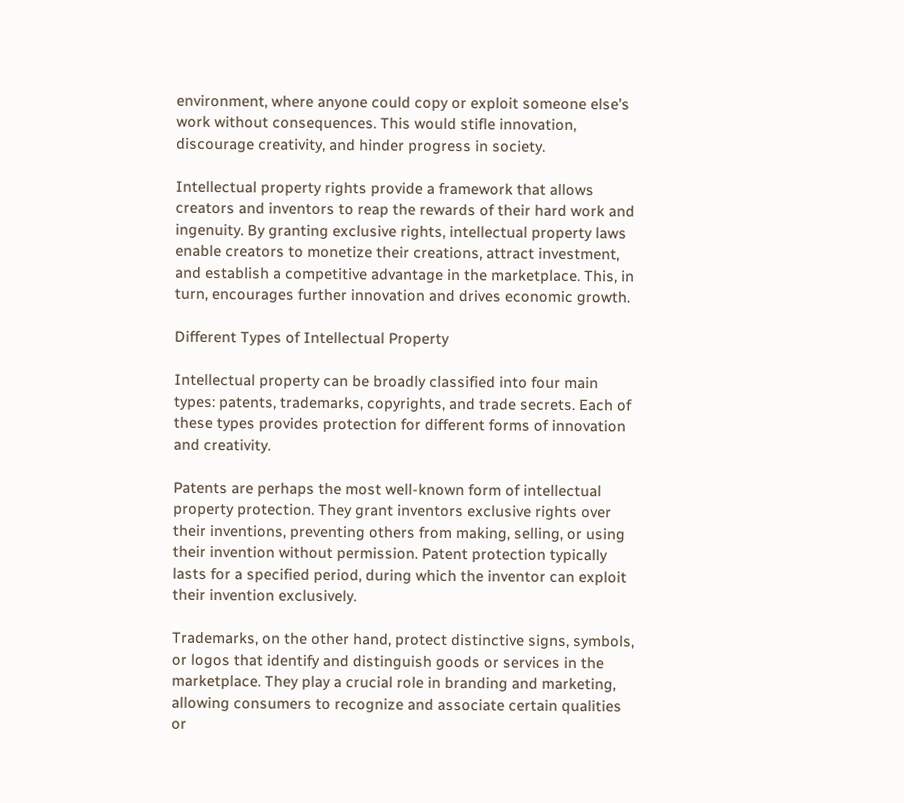environment, where anyone could copy or exploit someone else’s work without consequences. This would stifle innovation, discourage creativity, and hinder progress in society.

Intellectual property rights provide a framework that allows creators and inventors to reap the rewards of their hard work and ingenuity. By granting exclusive rights, intellectual property laws enable creators to monetize their creations, attract investment, and establish a competitive advantage in the marketplace. This, in turn, encourages further innovation and drives economic growth.

Different Types of Intellectual Property

Intellectual property can be broadly classified into four main types: patents, trademarks, copyrights, and trade secrets. Each of these types provides protection for different forms of innovation and creativity.

Patents are perhaps the most well-known form of intellectual property protection. They grant inventors exclusive rights over their inventions, preventing others from making, selling, or using their invention without permission. Patent protection typically lasts for a specified period, during which the inventor can exploit their invention exclusively.

Trademarks, on the other hand, protect distinctive signs, symbols, or logos that identify and distinguish goods or services in the marketplace. They play a crucial role in branding and marketing, allowing consumers to recognize and associate certain qualities or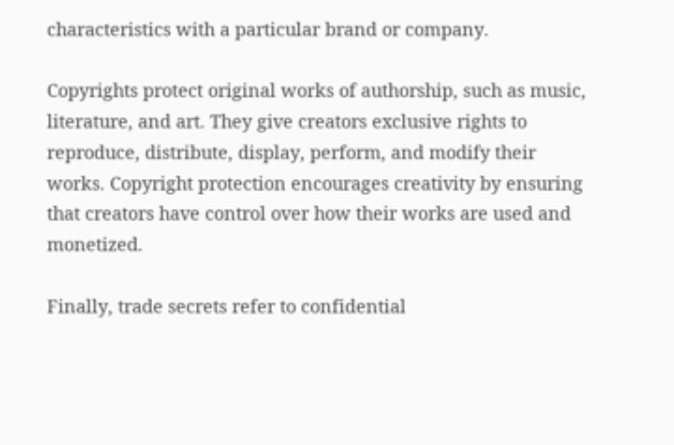characteristics with a particular brand or company.

Copyrights protect original works of authorship, such as music, literature, and art. They give creators exclusive rights to reproduce, distribute, display, perform, and modify their works. Copyright protection encourages creativity by ensuring that creators have control over how their works are used and monetized.

Finally, trade secrets refer to confidential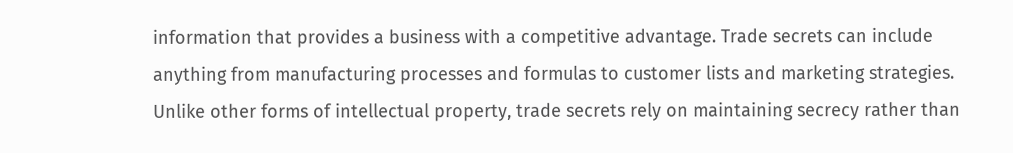information that provides a business with a competitive advantage. Trade secrets can include anything from manufacturing processes and formulas to customer lists and marketing strategies. Unlike other forms of intellectual property, trade secrets rely on maintaining secrecy rather than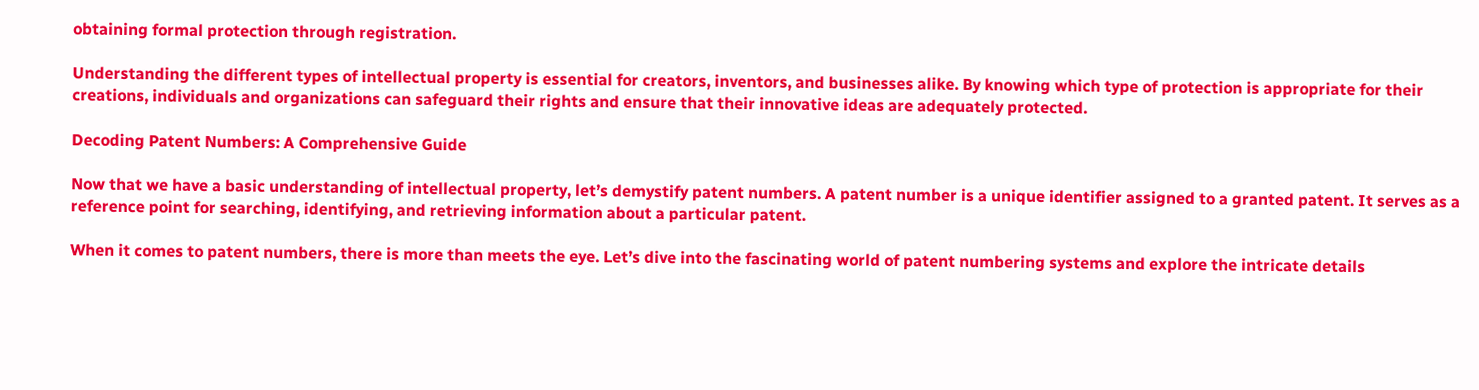obtaining formal protection through registration.

Understanding the different types of intellectual property is essential for creators, inventors, and businesses alike. By knowing which type of protection is appropriate for their creations, individuals and organizations can safeguard their rights and ensure that their innovative ideas are adequately protected.

Decoding Patent Numbers: A Comprehensive Guide

Now that we have a basic understanding of intellectual property, let’s demystify patent numbers. A patent number is a unique identifier assigned to a granted patent. It serves as a reference point for searching, identifying, and retrieving information about a particular patent.

When it comes to patent numbers, there is more than meets the eye. Let’s dive into the fascinating world of patent numbering systems and explore the intricate details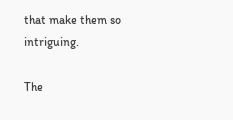that make them so intriguing.

The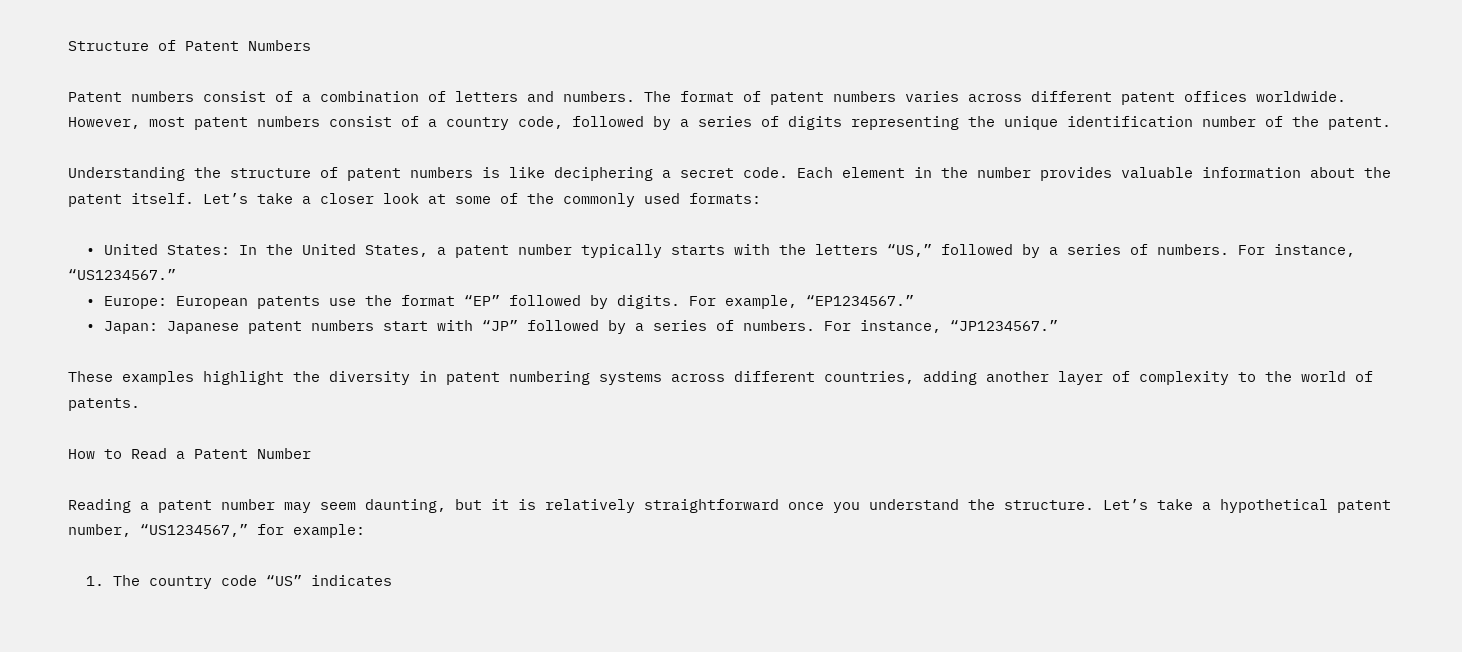Structure of Patent Numbers

Patent numbers consist of a combination of letters and numbers. The format of patent numbers varies across different patent offices worldwide. However, most patent numbers consist of a country code, followed by a series of digits representing the unique identification number of the patent.

Understanding the structure of patent numbers is like deciphering a secret code. Each element in the number provides valuable information about the patent itself. Let’s take a closer look at some of the commonly used formats:

  • United States: In the United States, a patent number typically starts with the letters “US,” followed by a series of numbers. For instance, “US1234567.”
  • Europe: European patents use the format “EP” followed by digits. For example, “EP1234567.”
  • Japan: Japanese patent numbers start with “JP” followed by a series of numbers. For instance, “JP1234567.”

These examples highlight the diversity in patent numbering systems across different countries, adding another layer of complexity to the world of patents.

How to Read a Patent Number

Reading a patent number may seem daunting, but it is relatively straightforward once you understand the structure. Let’s take a hypothetical patent number, “US1234567,” for example:

  1. The country code “US” indicates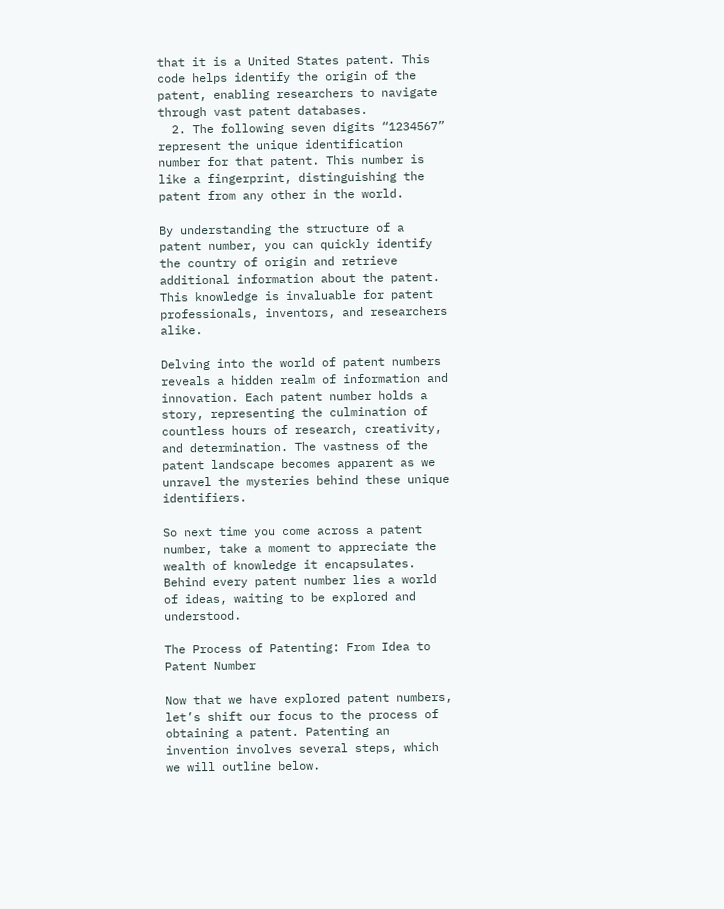that it is a United States patent. This code helps identify the origin of the patent, enabling researchers to navigate through vast patent databases.
  2. The following seven digits “1234567” represent the unique identification number for that patent. This number is like a fingerprint, distinguishing the patent from any other in the world.

By understanding the structure of a patent number, you can quickly identify the country of origin and retrieve additional information about the patent. This knowledge is invaluable for patent professionals, inventors, and researchers alike.

Delving into the world of patent numbers reveals a hidden realm of information and innovation. Each patent number holds a story, representing the culmination of countless hours of research, creativity, and determination. The vastness of the patent landscape becomes apparent as we unravel the mysteries behind these unique identifiers.

So next time you come across a patent number, take a moment to appreciate the wealth of knowledge it encapsulates. Behind every patent number lies a world of ideas, waiting to be explored and understood.

The Process of Patenting: From Idea to Patent Number

Now that we have explored patent numbers, let’s shift our focus to the process of obtaining a patent. Patenting an invention involves several steps, which we will outline below.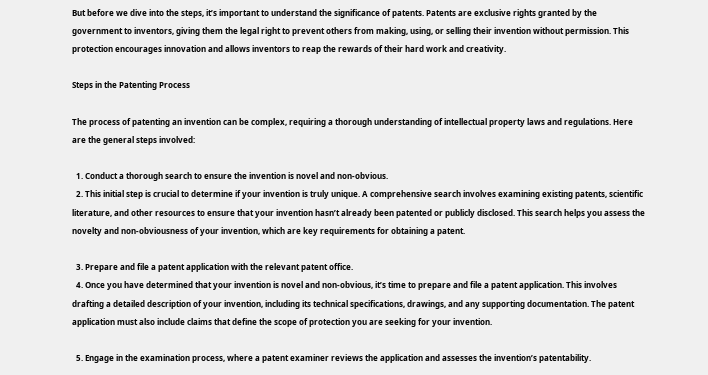But before we dive into the steps, it’s important to understand the significance of patents. Patents are exclusive rights granted by the government to inventors, giving them the legal right to prevent others from making, using, or selling their invention without permission. This protection encourages innovation and allows inventors to reap the rewards of their hard work and creativity.

Steps in the Patenting Process

The process of patenting an invention can be complex, requiring a thorough understanding of intellectual property laws and regulations. Here are the general steps involved:

  1. Conduct a thorough search to ensure the invention is novel and non-obvious.
  2. This initial step is crucial to determine if your invention is truly unique. A comprehensive search involves examining existing patents, scientific literature, and other resources to ensure that your invention hasn’t already been patented or publicly disclosed. This search helps you assess the novelty and non-obviousness of your invention, which are key requirements for obtaining a patent.

  3. Prepare and file a patent application with the relevant patent office.
  4. Once you have determined that your invention is novel and non-obvious, it’s time to prepare and file a patent application. This involves drafting a detailed description of your invention, including its technical specifications, drawings, and any supporting documentation. The patent application must also include claims that define the scope of protection you are seeking for your invention.

  5. Engage in the examination process, where a patent examiner reviews the application and assesses the invention’s patentability.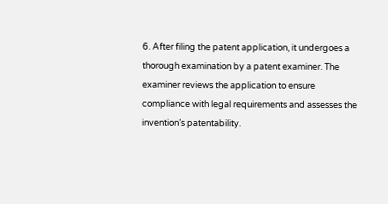6. After filing the patent application, it undergoes a thorough examination by a patent examiner. The examiner reviews the application to ensure compliance with legal requirements and assesses the invention’s patentability.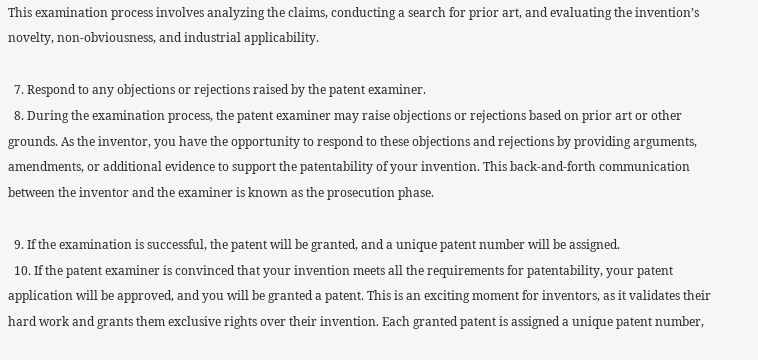This examination process involves analyzing the claims, conducting a search for prior art, and evaluating the invention’s novelty, non-obviousness, and industrial applicability.

  7. Respond to any objections or rejections raised by the patent examiner.
  8. During the examination process, the patent examiner may raise objections or rejections based on prior art or other grounds. As the inventor, you have the opportunity to respond to these objections and rejections by providing arguments, amendments, or additional evidence to support the patentability of your invention. This back-and-forth communication between the inventor and the examiner is known as the prosecution phase.

  9. If the examination is successful, the patent will be granted, and a unique patent number will be assigned.
  10. If the patent examiner is convinced that your invention meets all the requirements for patentability, your patent application will be approved, and you will be granted a patent. This is an exciting moment for inventors, as it validates their hard work and grants them exclusive rights over their invention. Each granted patent is assigned a unique patent number,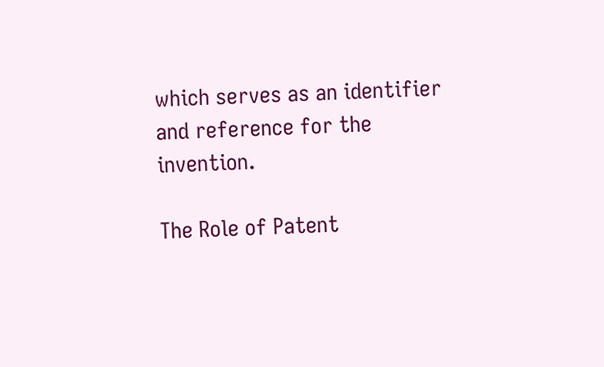which serves as an identifier and reference for the invention.

The Role of Patent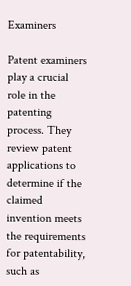Examiners

Patent examiners play a crucial role in the patenting process. They review patent applications to determine if the claimed invention meets the requirements for patentability, such as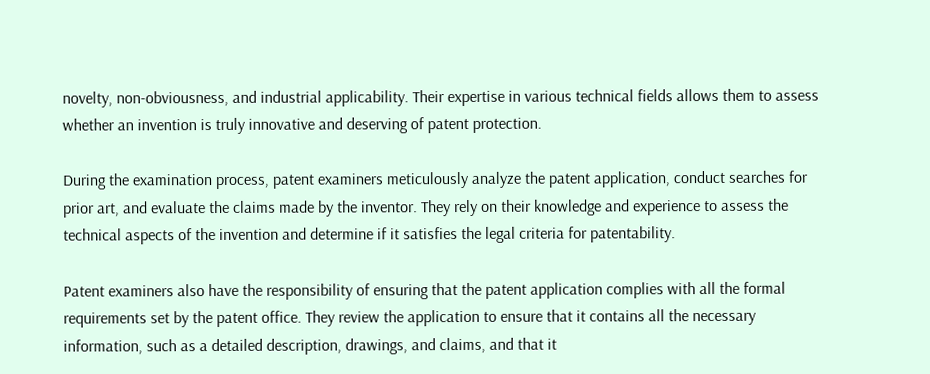novelty, non-obviousness, and industrial applicability. Their expertise in various technical fields allows them to assess whether an invention is truly innovative and deserving of patent protection.

During the examination process, patent examiners meticulously analyze the patent application, conduct searches for prior art, and evaluate the claims made by the inventor. They rely on their knowledge and experience to assess the technical aspects of the invention and determine if it satisfies the legal criteria for patentability.

Patent examiners also have the responsibility of ensuring that the patent application complies with all the formal requirements set by the patent office. They review the application to ensure that it contains all the necessary information, such as a detailed description, drawings, and claims, and that it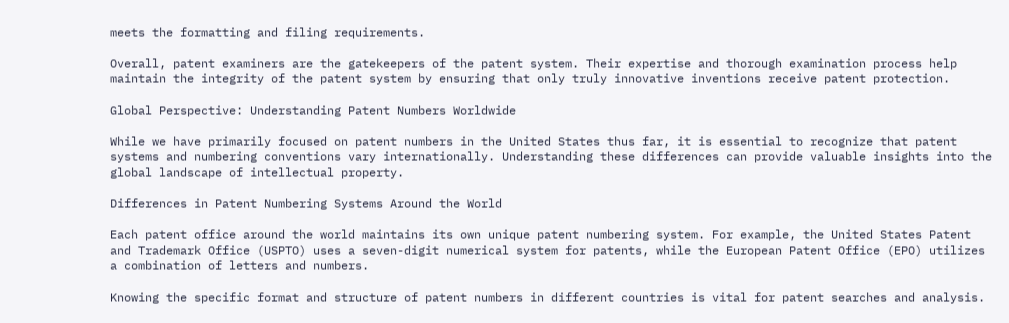meets the formatting and filing requirements.

Overall, patent examiners are the gatekeepers of the patent system. Their expertise and thorough examination process help maintain the integrity of the patent system by ensuring that only truly innovative inventions receive patent protection.

Global Perspective: Understanding Patent Numbers Worldwide

While we have primarily focused on patent numbers in the United States thus far, it is essential to recognize that patent systems and numbering conventions vary internationally. Understanding these differences can provide valuable insights into the global landscape of intellectual property.

Differences in Patent Numbering Systems Around the World

Each patent office around the world maintains its own unique patent numbering system. For example, the United States Patent and Trademark Office (USPTO) uses a seven-digit numerical system for patents, while the European Patent Office (EPO) utilizes a combination of letters and numbers.

Knowing the specific format and structure of patent numbers in different countries is vital for patent searches and analysis.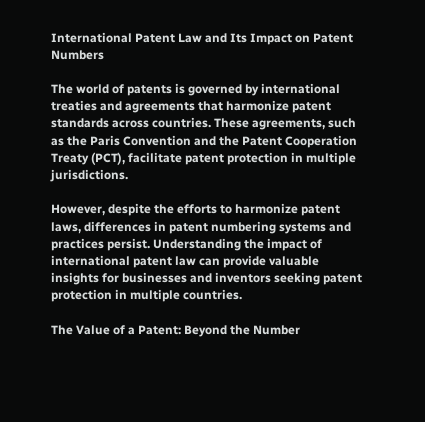International Patent Law and Its Impact on Patent Numbers

The world of patents is governed by international treaties and agreements that harmonize patent standards across countries. These agreements, such as the Paris Convention and the Patent Cooperation Treaty (PCT), facilitate patent protection in multiple jurisdictions.

However, despite the efforts to harmonize patent laws, differences in patent numbering systems and practices persist. Understanding the impact of international patent law can provide valuable insights for businesses and inventors seeking patent protection in multiple countries.

The Value of a Patent: Beyond the Number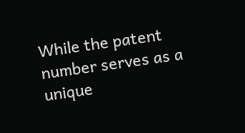While the patent number serves as a unique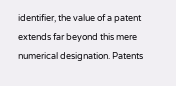identifier, the value of a patent extends far beyond this mere numerical designation. Patents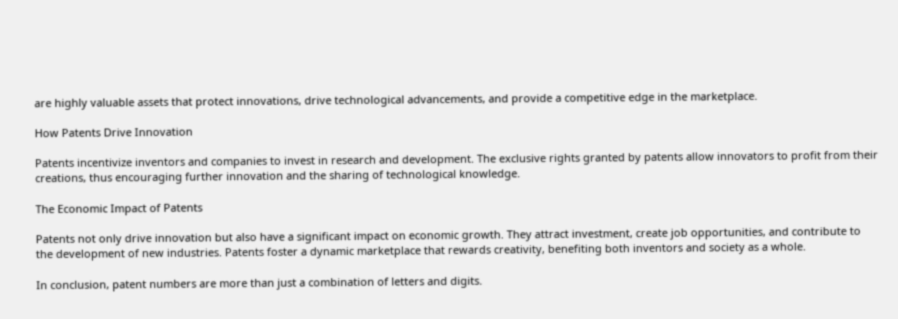are highly valuable assets that protect innovations, drive technological advancements, and provide a competitive edge in the marketplace.

How Patents Drive Innovation

Patents incentivize inventors and companies to invest in research and development. The exclusive rights granted by patents allow innovators to profit from their creations, thus encouraging further innovation and the sharing of technological knowledge.

The Economic Impact of Patents

Patents not only drive innovation but also have a significant impact on economic growth. They attract investment, create job opportunities, and contribute to the development of new industries. Patents foster a dynamic marketplace that rewards creativity, benefiting both inventors and society as a whole.

In conclusion, patent numbers are more than just a combination of letters and digits.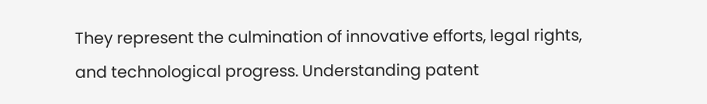They represent the culmination of innovative efforts, legal rights, and technological progress. Understanding patent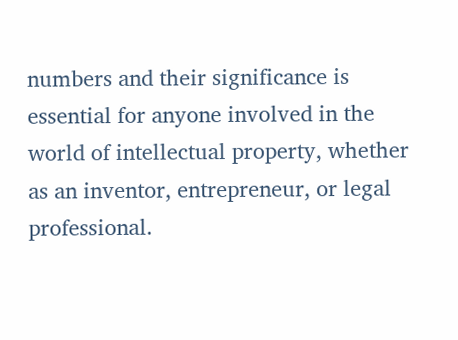numbers and their significance is essential for anyone involved in the world of intellectual property, whether as an inventor, entrepreneur, or legal professional.